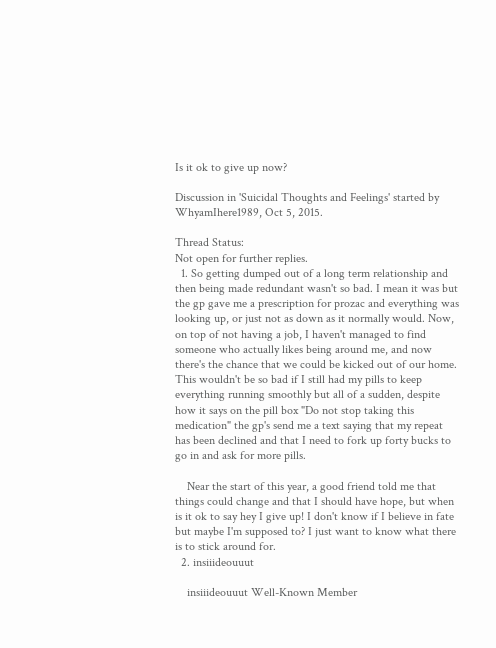Is it ok to give up now?

Discussion in 'Suicidal Thoughts and Feelings' started by WhyamIhere1989, Oct 5, 2015.

Thread Status:
Not open for further replies.
  1. So getting dumped out of a long term relationship and then being made redundant wasn't so bad. I mean it was but the gp gave me a prescription for prozac and everything was looking up, or just not as down as it normally would. Now, on top of not having a job, I haven't managed to find someone who actually likes being around me, and now there's the chance that we could be kicked out of our home. This wouldn't be so bad if I still had my pills to keep everything running smoothly but all of a sudden, despite how it says on the pill box "Do not stop taking this medication" the gp's send me a text saying that my repeat has been declined and that I need to fork up forty bucks to go in and ask for more pills.

    Near the start of this year, a good friend told me that things could change and that I should have hope, but when is it ok to say hey I give up! I don't know if I believe in fate but maybe I'm supposed to? I just want to know what there is to stick around for.
  2. insiiideouuut

    insiiideouuut Well-Known Member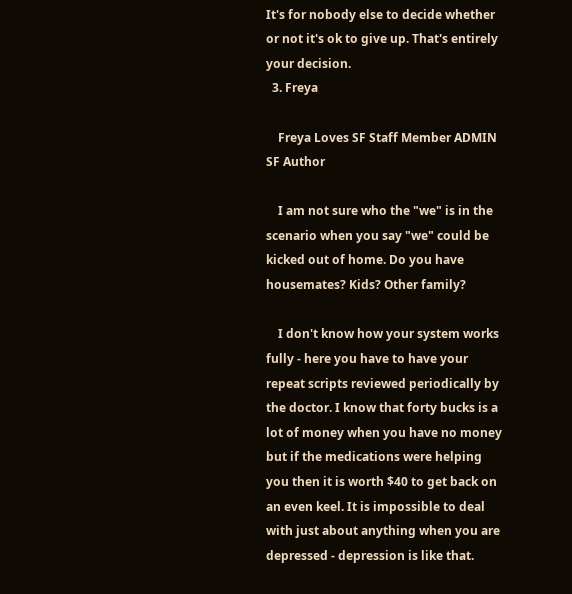It's for nobody else to decide whether or not it's ok to give up. That's entirely your decision.
  3. Freya

    Freya Loves SF Staff Member ADMIN SF Author

    I am not sure who the "we" is in the scenario when you say "we" could be kicked out of home. Do you have housemates? Kids? Other family?

    I don't know how your system works fully - here you have to have your repeat scripts reviewed periodically by the doctor. I know that forty bucks is a lot of money when you have no money but if the medications were helping you then it is worth $40 to get back on an even keel. It is impossible to deal with just about anything when you are depressed - depression is like that.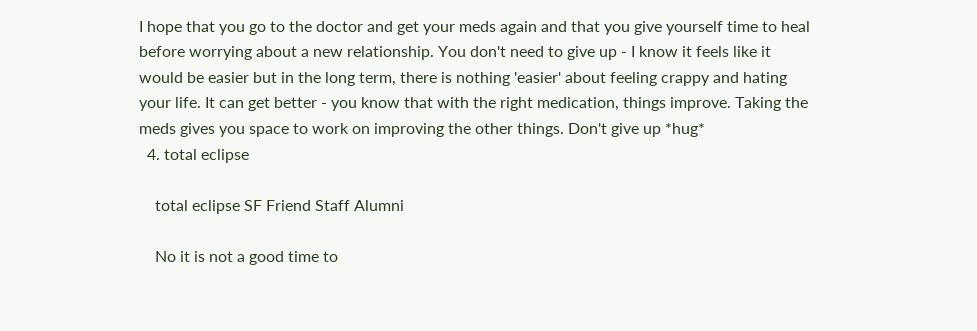I hope that you go to the doctor and get your meds again and that you give yourself time to heal before worrying about a new relationship. You don't need to give up - I know it feels like it would be easier but in the long term, there is nothing 'easier' about feeling crappy and hating your life. It can get better - you know that with the right medication, things improve. Taking the meds gives you space to work on improving the other things. Don't give up *hug*
  4. total eclipse

    total eclipse SF Friend Staff Alumni

    No it is not a good time to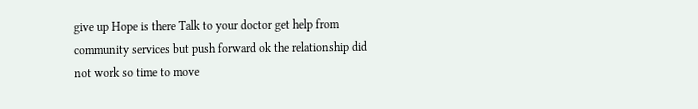give up Hope is there Talk to your doctor get help from community services but push forward ok the relationship did not work so time to move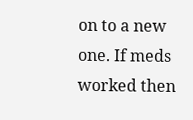on to a new one. If meds worked then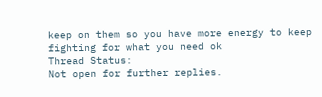keep on them so you have more energy to keep fighting for what you need ok
Thread Status:
Not open for further replies.